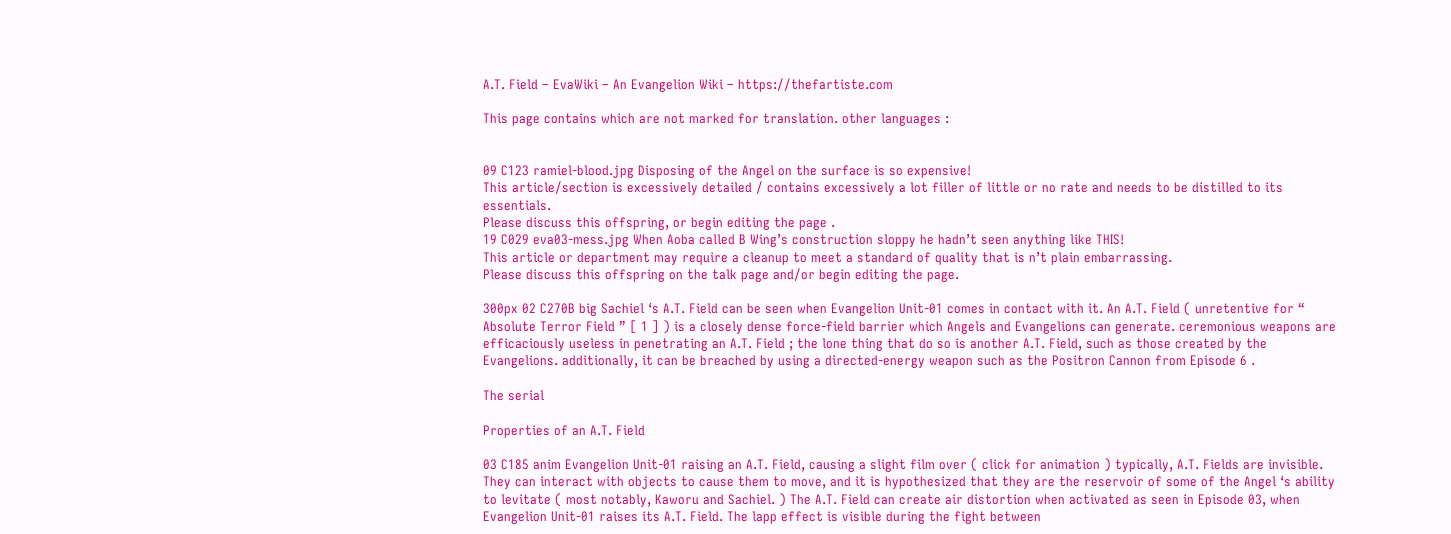A.T. Field – EvaWiki – An Evangelion Wiki – https://thefartiste.com

This page contains which are not marked for translation. other languages :


09 C123 ramiel-blood.jpg Disposing of the Angel on the surface is so expensive!
This article/section is excessively detailed / contains excessively a lot filler of little or no rate and needs to be distilled to its essentials.
Please discuss this offspring, or begin editing the page .
19 C029 eva03-mess.jpg When Aoba called B Wing’s construction sloppy he hadn’t seen anything like THIS!
This article or department may require a cleanup to meet a standard of quality that is n’t plain embarrassing.
Please discuss this offspring on the talk page and/or begin editing the page.

300px 02 C270B big Sachiel ‘s A.T. Field can be seen when Evangelion Unit-01 comes in contact with it. An A.T. Field ( unretentive for “ Absolute Terror Field ” [ 1 ] ) is a closely dense force-field barrier which Angels and Evangelions can generate. ceremonious weapons are efficaciously useless in penetrating an A.T. Field ; the lone thing that do so is another A.T. Field, such as those created by the Evangelions. additionally, it can be breached by using a directed-energy weapon such as the Positron Cannon from Episode 6 .

The serial

Properties of an A.T. Field

03 C185 anim Evangelion Unit-01 raising an A.T. Field, causing a slight film over ( click for animation ) typically, A.T. Fields are invisible. They can interact with objects to cause them to move, and it is hypothesized that they are the reservoir of some of the Angel ‘s ability to levitate ( most notably, Kaworu and Sachiel. ) The A.T. Field can create air distortion when activated as seen in Episode 03, when Evangelion Unit-01 raises its A.T. Field. The lapp effect is visible during the fight between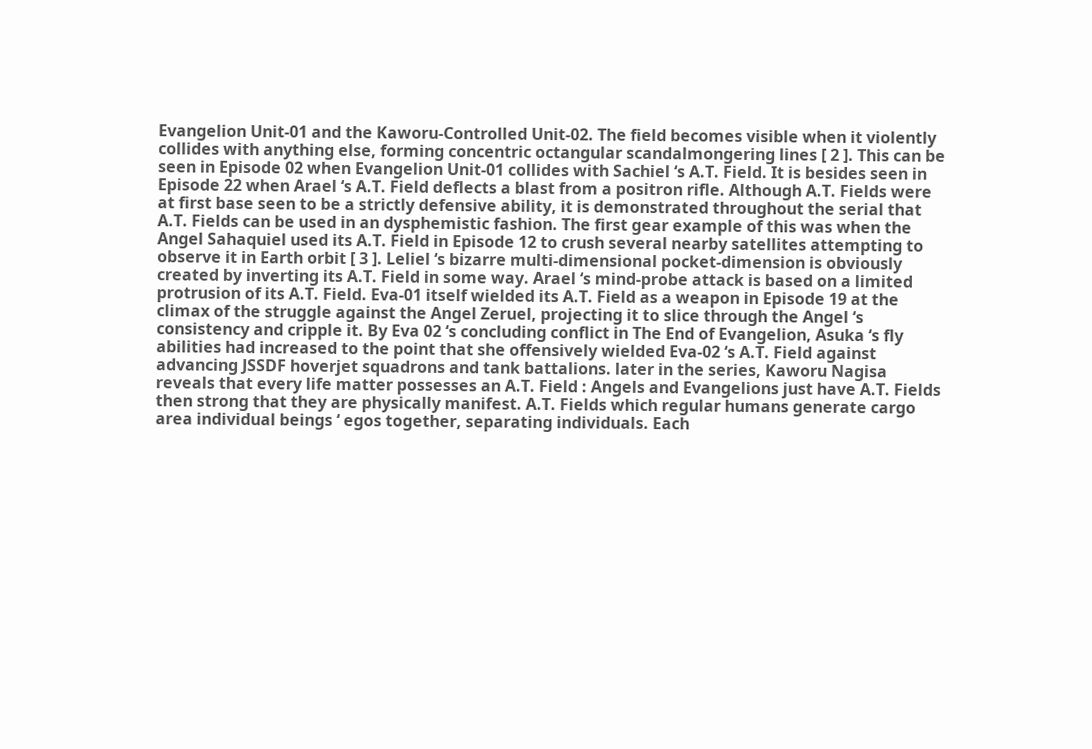Evangelion Unit-01 and the Kaworu-Controlled Unit-02. The field becomes visible when it violently collides with anything else, forming concentric octangular scandalmongering lines [ 2 ]. This can be seen in Episode 02 when Evangelion Unit-01 collides with Sachiel ‘s A.T. Field. It is besides seen in Episode 22 when Arael ‘s A.T. Field deflects a blast from a positron rifle. Although A.T. Fields were at first base seen to be a strictly defensive ability, it is demonstrated throughout the serial that A.T. Fields can be used in an dysphemistic fashion. The first gear example of this was when the Angel Sahaquiel used its A.T. Field in Episode 12 to crush several nearby satellites attempting to observe it in Earth orbit [ 3 ]. Leliel ‘s bizarre multi-dimensional pocket-dimension is obviously created by inverting its A.T. Field in some way. Arael ‘s mind-probe attack is based on a limited protrusion of its A.T. Field. Eva-01 itself wielded its A.T. Field as a weapon in Episode 19 at the climax of the struggle against the Angel Zeruel, projecting it to slice through the Angel ‘s consistency and cripple it. By Eva 02 ‘s concluding conflict in The End of Evangelion, Asuka ‘s fly abilities had increased to the point that she offensively wielded Eva-02 ‘s A.T. Field against advancing JSSDF hoverjet squadrons and tank battalions. later in the series, Kaworu Nagisa reveals that every life matter possesses an A.T. Field : Angels and Evangelions just have A.T. Fields then strong that they are physically manifest. A.T. Fields which regular humans generate cargo area individual beings ‘ egos together, separating individuals. Each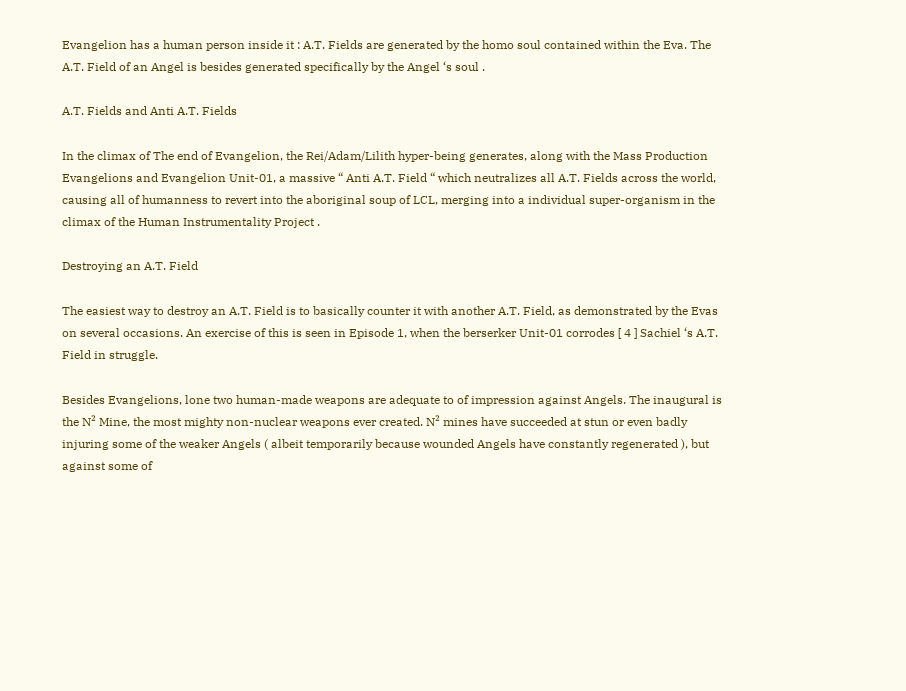Evangelion has a human person inside it : A.T. Fields are generated by the homo soul contained within the Eva. The A.T. Field of an Angel is besides generated specifically by the Angel ‘s soul .

A.T. Fields and Anti A.T. Fields

In the climax of The end of Evangelion, the Rei/Adam/Lilith hyper-being generates, along with the Mass Production Evangelions and Evangelion Unit-01, a massive “ Anti A.T. Field “ which neutralizes all A.T. Fields across the world, causing all of humanness to revert into the aboriginal soup of LCL, merging into a individual super-organism in the climax of the Human Instrumentality Project .

Destroying an A.T. Field

The easiest way to destroy an A.T. Field is to basically counter it with another A.T. Field, as demonstrated by the Evas on several occasions. An exercise of this is seen in Episode 1, when the berserker Unit-01 corrodes [ 4 ] Sachiel ‘s A.T. Field in struggle.

Besides Evangelions, lone two human-made weapons are adequate to of impression against Angels. The inaugural is the N² Mine, the most mighty non-nuclear weapons ever created. N² mines have succeeded at stun or even badly injuring some of the weaker Angels ( albeit temporarily because wounded Angels have constantly regenerated ), but against some of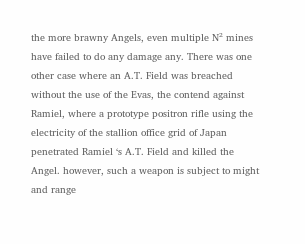the more brawny Angels, even multiple N² mines have failed to do any damage any. There was one other case where an A.T. Field was breached without the use of the Evas, the contend against Ramiel, where a prototype positron rifle using the electricity of the stallion office grid of Japan penetrated Ramiel ‘s A.T. Field and killed the Angel. however, such a weapon is subject to might and range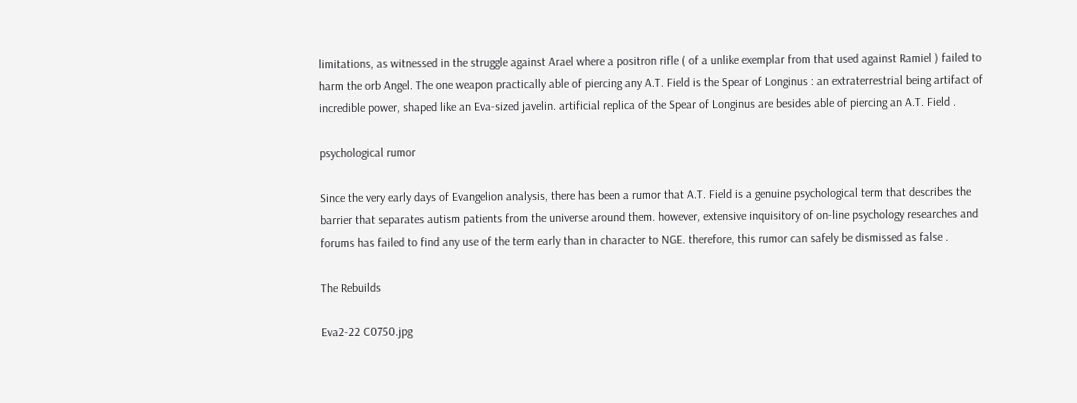limitations, as witnessed in the struggle against Arael where a positron rifle ( of a unlike exemplar from that used against Ramiel ) failed to harm the orb Angel. The one weapon practically able of piercing any A.T. Field is the Spear of Longinus : an extraterrestrial being artifact of incredible power, shaped like an Eva-sized javelin. artificial replica of the Spear of Longinus are besides able of piercing an A.T. Field .

psychological rumor

Since the very early days of Evangelion analysis, there has been a rumor that A.T. Field is a genuine psychological term that describes the barrier that separates autism patients from the universe around them. however, extensive inquisitory of on-line psychology researches and forums has failed to find any use of the term early than in character to NGE. therefore, this rumor can safely be dismissed as false .

The Rebuilds

Eva2-22 C0750.jpg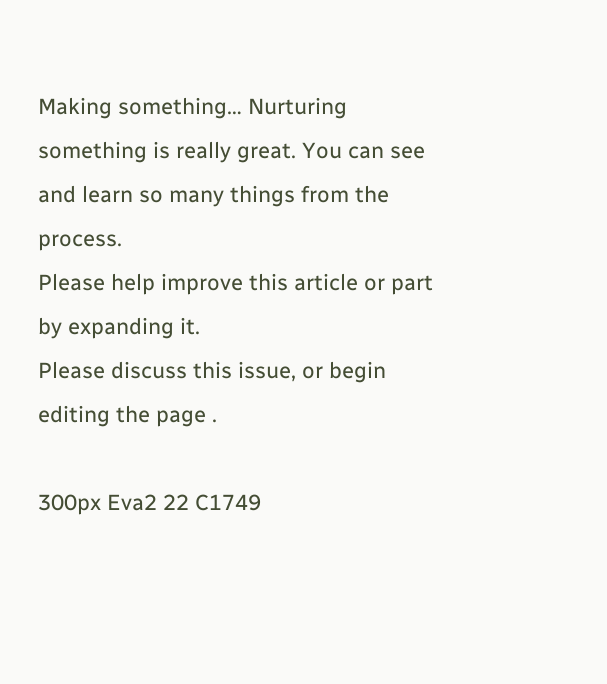Making something… Nurturing something is really great. You can see and learn so many things from the process.
Please help improve this article or part by expanding it.
Please discuss this issue, or begin editing the page .

300px Eva2 22 C1749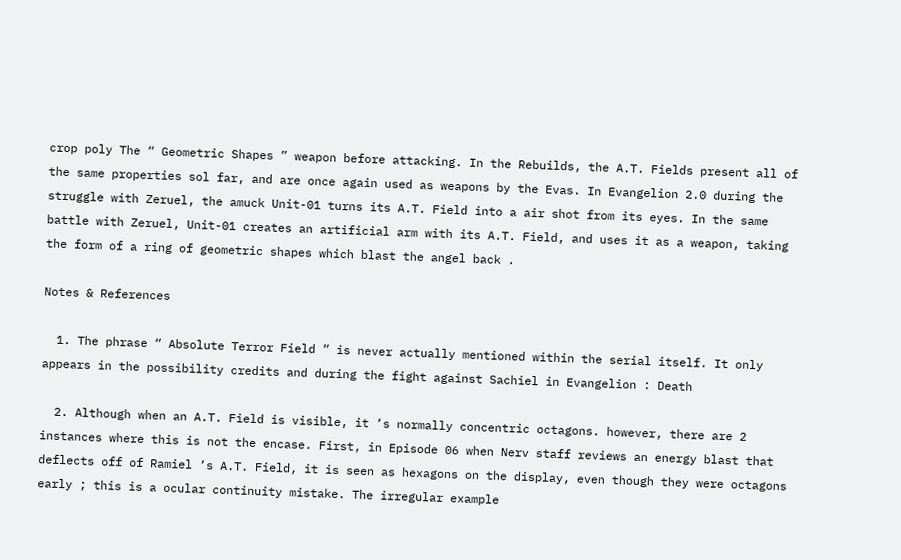crop poly The “ Geometric Shapes ” weapon before attacking. In the Rebuilds, the A.T. Fields present all of the same properties sol far, and are once again used as weapons by the Evas. In Evangelion 2.0 during the struggle with Zeruel, the amuck Unit-01 turns its A.T. Field into a air shot from its eyes. In the same battle with Zeruel, Unit-01 creates an artificial arm with its A.T. Field, and uses it as a weapon, taking the form of a ring of geometric shapes which blast the angel back .

Notes & References

  1. The phrase “ Absolute Terror Field ” is never actually mentioned within the serial itself. It only appears in the possibility credits and during the fight against Sachiel in Evangelion : Death

  2. Although when an A.T. Field is visible, it ‘s normally concentric octagons. however, there are 2 instances where this is not the encase. First, in Episode 06 when Nerv staff reviews an energy blast that deflects off of Ramiel ‘s A.T. Field, it is seen as hexagons on the display, even though they were octagons early ; this is a ocular continuity mistake. The irregular example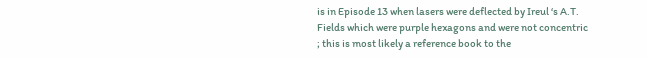is in Episode 13 when lasers were deflected by Ireul ‘s A.T. Fields which were purple hexagons and were not concentric ; this is most likely a reference book to the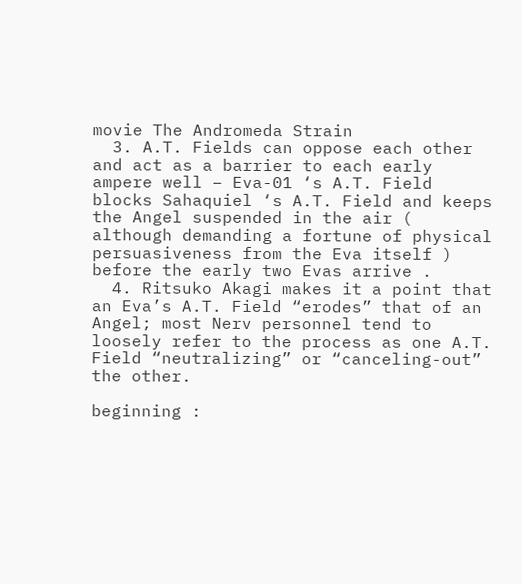movie The Andromeda Strain
  3. A.T. Fields can oppose each other and act as a barrier to each early ampere well – Eva-01 ‘s A.T. Field blocks Sahaquiel ‘s A.T. Field and keeps the Angel suspended in the air ( although demanding a fortune of physical persuasiveness from the Eva itself ) before the early two Evas arrive .
  4. Ritsuko Akagi makes it a point that an Eva’s A.T. Field “erodes” that of an Angel; most Nerv personnel tend to loosely refer to the process as one A.T. Field “neutralizing” or “canceling-out” the other.

beginning :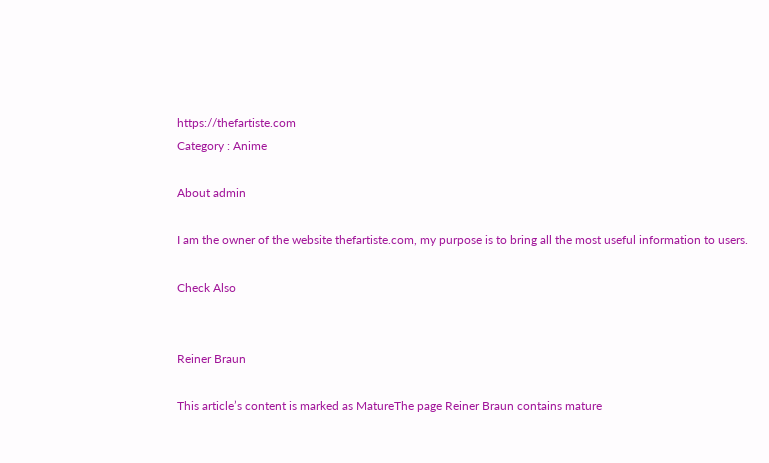https://thefartiste.com
Category : Anime

About admin

I am the owner of the website thefartiste.com, my purpose is to bring all the most useful information to users.

Check Also


Reiner Braun

This article’s content is marked as MatureThe page Reiner Braun contains mature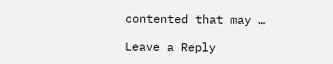contented that may …

Leave a Reply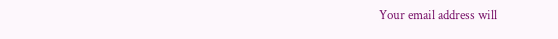Your email address will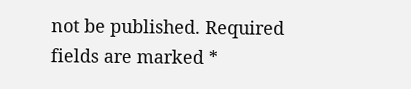not be published. Required fields are marked *